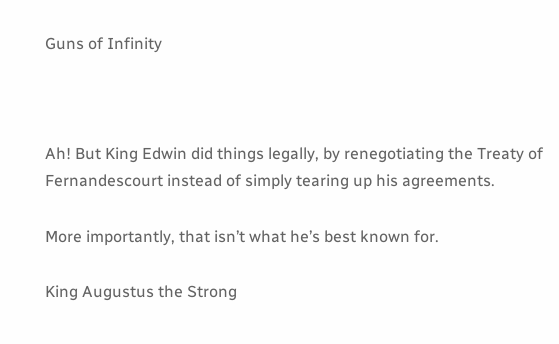Guns of Infinity



Ah! But King Edwin did things legally, by renegotiating the Treaty of Fernandescourt instead of simply tearing up his agreements.

More importantly, that isn’t what he’s best known for.

King Augustus the Strong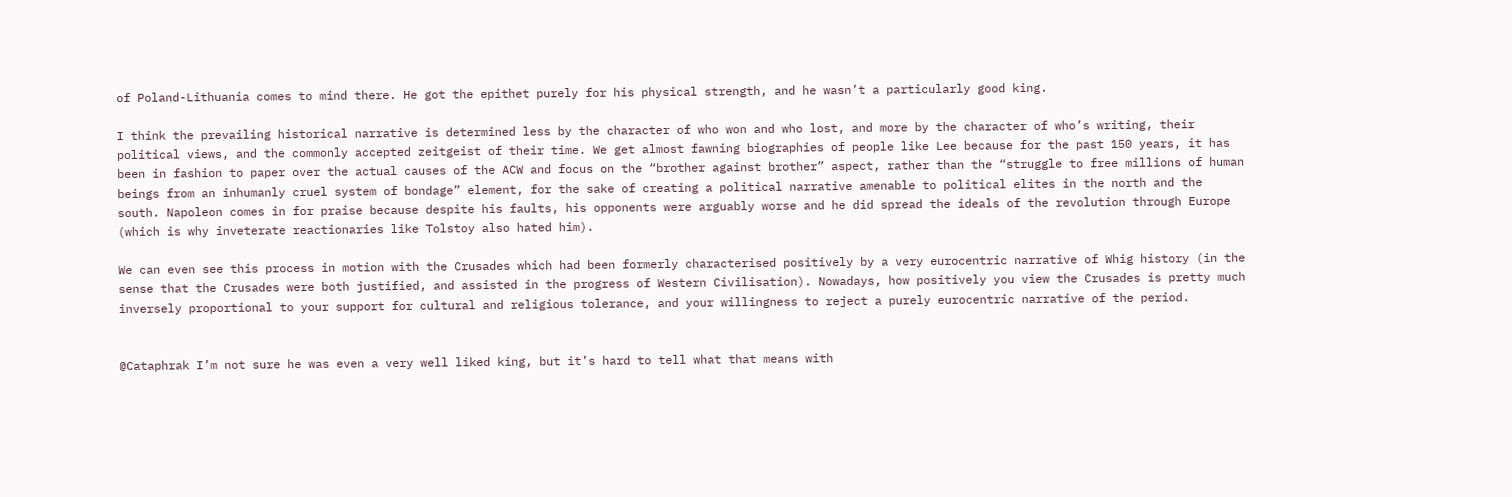of Poland-Lithuania comes to mind there. He got the epithet purely for his physical strength, and he wasn’t a particularly good king.

I think the prevailing historical narrative is determined less by the character of who won and who lost, and more by the character of who’s writing, their political views, and the commonly accepted zeitgeist of their time. We get almost fawning biographies of people like Lee because for the past 150 years, it has been in fashion to paper over the actual causes of the ACW and focus on the “brother against brother” aspect, rather than the “struggle to free millions of human beings from an inhumanly cruel system of bondage” element, for the sake of creating a political narrative amenable to political elites in the north and the south. Napoleon comes in for praise because despite his faults, his opponents were arguably worse and he did spread the ideals of the revolution through Europe (which is why inveterate reactionaries like Tolstoy also hated him).

We can even see this process in motion with the Crusades which had been formerly characterised positively by a very eurocentric narrative of Whig history (in the sense that the Crusades were both justified, and assisted in the progress of Western Civilisation). Nowadays, how positively you view the Crusades is pretty much inversely proportional to your support for cultural and religious tolerance, and your willingness to reject a purely eurocentric narrative of the period.


@Cataphrak I’m not sure he was even a very well liked king, but it’s hard to tell what that means with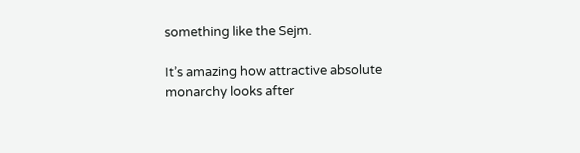something like the Sejm.

It’s amazing how attractive absolute monarchy looks after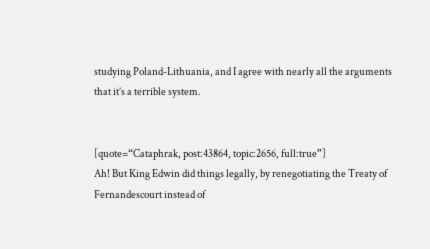studying Poland-Lithuania, and I agree with nearly all the arguments that it’s a terrible system.


[quote=“Cataphrak, post:43864, topic:2656, full:true”]
Ah! But King Edwin did things legally, by renegotiating the Treaty of Fernandescourt instead of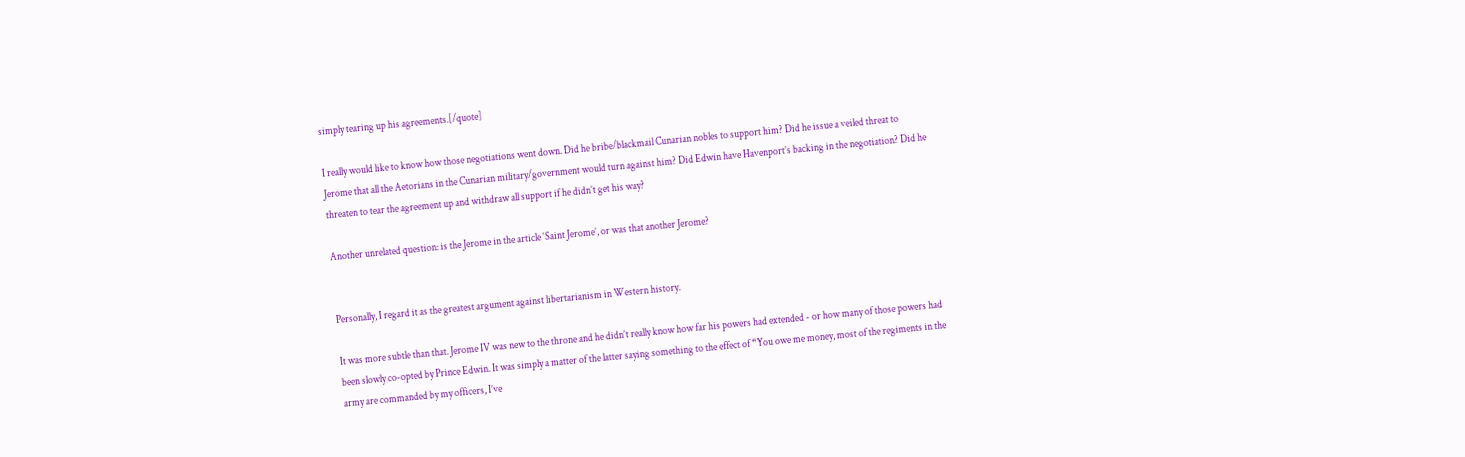simply tearing up his agreements.[/quote]

I really would like to know how those negotiations went down. Did he bribe/blackmail Cunarian nobles to support him? Did he issue a veiled threat to Jerome that all the Aetorians in the Cunarian military/government would turn against him? Did Edwin have Havenport’s backing in the negotiation? Did he threaten to tear the agreement up and withdraw all support if he didn’t get his way?

Another unrelated question: is the Jerome in the article ‘Saint Jerome’, or was that another Jerome?


Personally, I regard it as the greatest argument against libertarianism in Western history.

It was more subtle than that. Jerome IV was new to the throne and he didn’t really know how far his powers had extended - or how many of those powers had been slowly co-opted by Prince Edwin. It was simply a matter of the latter saying something to the effect of “You owe me money, most of the regiments in the army are commanded by my officers, I’ve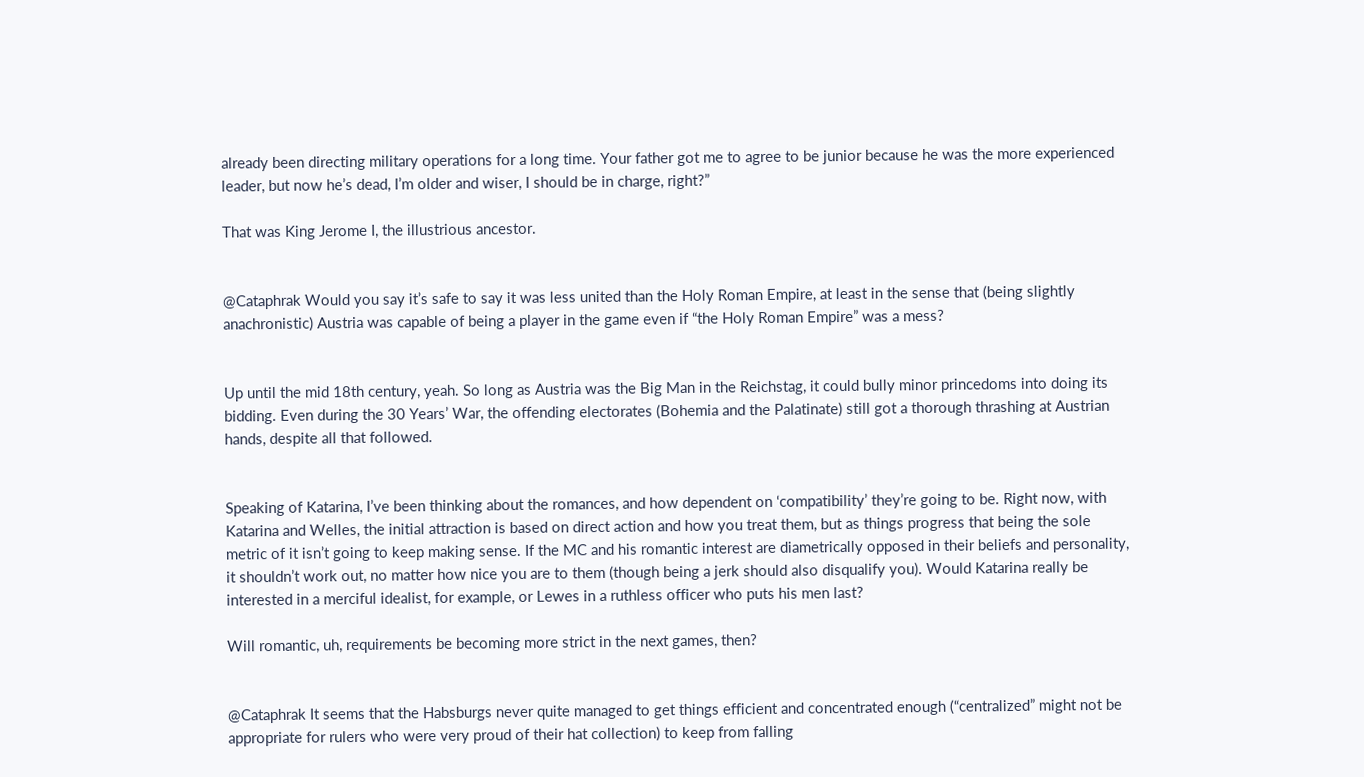already been directing military operations for a long time. Your father got me to agree to be junior because he was the more experienced leader, but now he’s dead, I’m older and wiser, I should be in charge, right?”

That was King Jerome I, the illustrious ancestor.


@Cataphrak Would you say it’s safe to say it was less united than the Holy Roman Empire, at least in the sense that (being slightly anachronistic) Austria was capable of being a player in the game even if “the Holy Roman Empire” was a mess?


Up until the mid 18th century, yeah. So long as Austria was the Big Man in the Reichstag, it could bully minor princedoms into doing its bidding. Even during the 30 Years’ War, the offending electorates (Bohemia and the Palatinate) still got a thorough thrashing at Austrian hands, despite all that followed.


Speaking of Katarina, I’ve been thinking about the romances, and how dependent on ‘compatibility’ they’re going to be. Right now, with Katarina and Welles, the initial attraction is based on direct action and how you treat them, but as things progress that being the sole metric of it isn’t going to keep making sense. If the MC and his romantic interest are diametrically opposed in their beliefs and personality, it shouldn’t work out, no matter how nice you are to them (though being a jerk should also disqualify you). Would Katarina really be interested in a merciful idealist, for example, or Lewes in a ruthless officer who puts his men last?

Will romantic, uh, requirements be becoming more strict in the next games, then?


@Cataphrak It seems that the Habsburgs never quite managed to get things efficient and concentrated enough (“centralized” might not be appropriate for rulers who were very proud of their hat collection) to keep from falling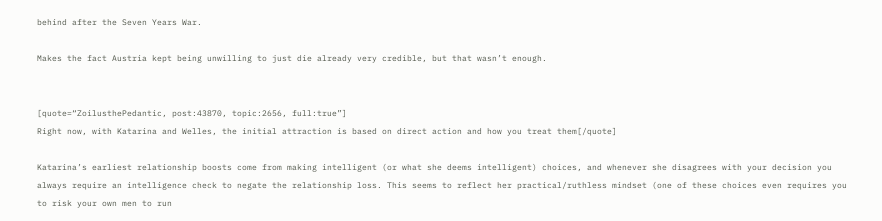behind after the Seven Years War.

Makes the fact Austria kept being unwilling to just die already very credible, but that wasn’t enough.


[quote=“ZoilusthePedantic, post:43870, topic:2656, full:true”]
Right now, with Katarina and Welles, the initial attraction is based on direct action and how you treat them[/quote]

Katarina’s earliest relationship boosts come from making intelligent (or what she deems intelligent) choices, and whenever she disagrees with your decision you always require an intelligence check to negate the relationship loss. This seems to reflect her practical/ruthless mindset (one of these choices even requires you to risk your own men to run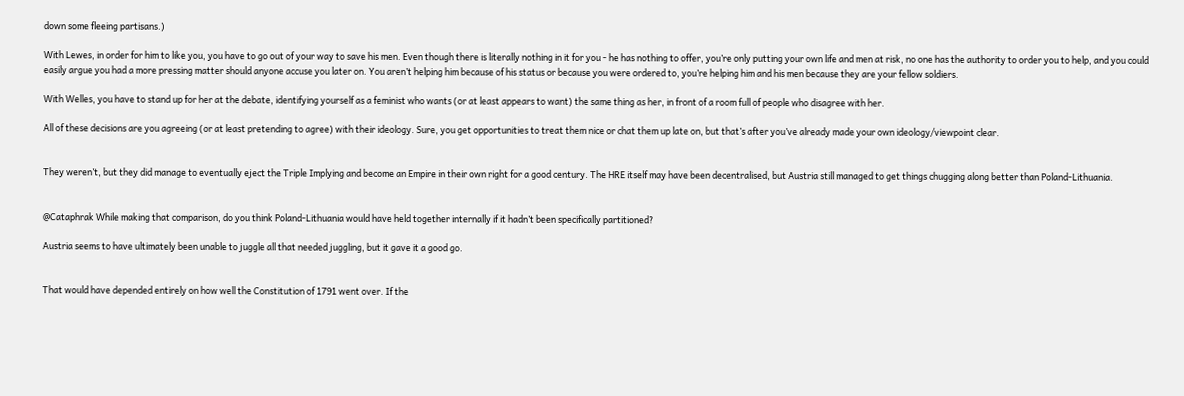down some fleeing partisans.)

With Lewes, in order for him to like you, you have to go out of your way to save his men. Even though there is literally nothing in it for you - he has nothing to offer, you’re only putting your own life and men at risk, no one has the authority to order you to help, and you could easily argue you had a more pressing matter should anyone accuse you later on. You aren’t helping him because of his status or because you were ordered to, you’re helping him and his men because they are your fellow soldiers.

With Welles, you have to stand up for her at the debate, identifying yourself as a feminist who wants (or at least appears to want) the same thing as her, in front of a room full of people who disagree with her.

All of these decisions are you agreeing (or at least pretending to agree) with their ideology. Sure, you get opportunities to treat them nice or chat them up late on, but that’s after you’ve already made your own ideology/viewpoint clear.


They weren’t, but they did manage to eventually eject the Triple Implying and become an Empire in their own right for a good century. The HRE itself may have been decentralised, but Austria still managed to get things chugging along better than Poland-Lithuania.


@Cataphrak While making that comparison, do you think Poland-Lithuania would have held together internally if it hadn’t been specifically partitioned?

Austria seems to have ultimately been unable to juggle all that needed juggling, but it gave it a good go.


That would have depended entirely on how well the Constitution of 1791 went over. If the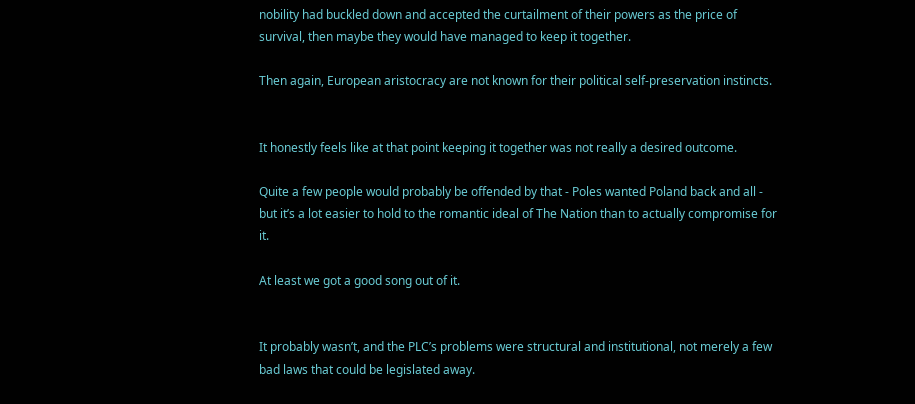nobility had buckled down and accepted the curtailment of their powers as the price of survival, then maybe they would have managed to keep it together.

Then again, European aristocracy are not known for their political self-preservation instincts.


It honestly feels like at that point keeping it together was not really a desired outcome.

Quite a few people would probably be offended by that - Poles wanted Poland back and all - but it’s a lot easier to hold to the romantic ideal of The Nation than to actually compromise for it.

At least we got a good song out of it.


It probably wasn’t, and the PLC’s problems were structural and institutional, not merely a few bad laws that could be legislated away.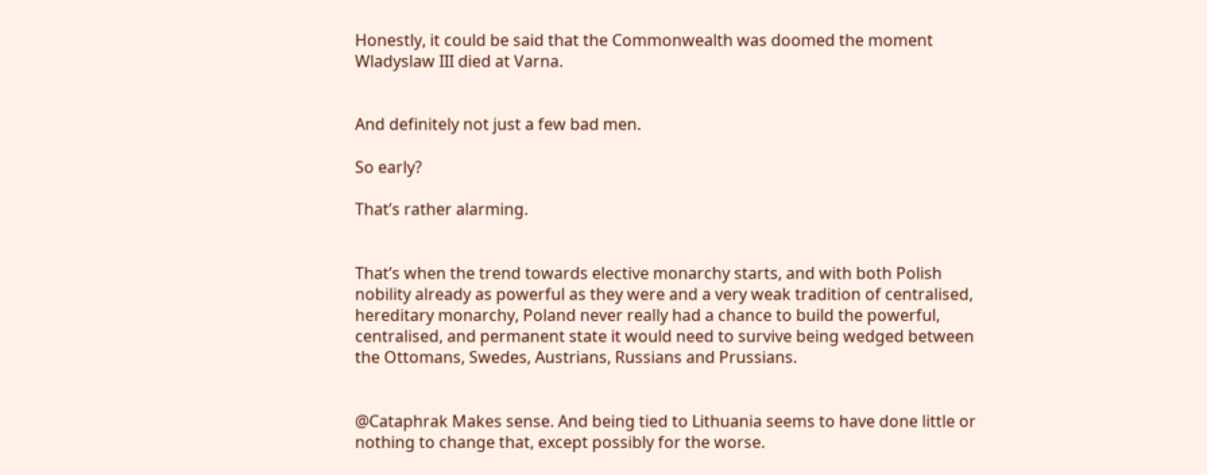Honestly, it could be said that the Commonwealth was doomed the moment Wladyslaw III died at Varna.


And definitely not just a few bad men.

So early?

That’s rather alarming.


That’s when the trend towards elective monarchy starts, and with both Polish nobility already as powerful as they were and a very weak tradition of centralised, hereditary monarchy, Poland never really had a chance to build the powerful, centralised, and permanent state it would need to survive being wedged between the Ottomans, Swedes, Austrians, Russians and Prussians.


@Cataphrak Makes sense. And being tied to Lithuania seems to have done little or nothing to change that, except possibly for the worse.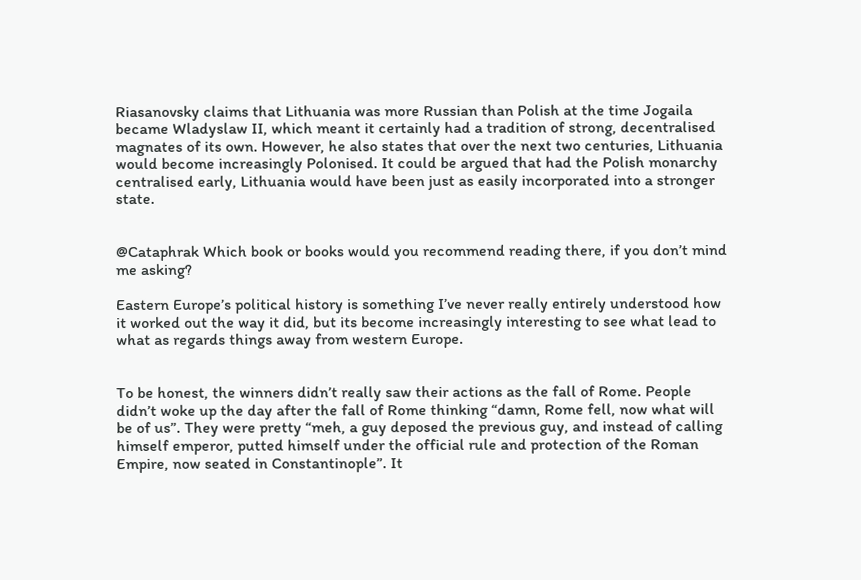Riasanovsky claims that Lithuania was more Russian than Polish at the time Jogaila became Wladyslaw II, which meant it certainly had a tradition of strong, decentralised magnates of its own. However, he also states that over the next two centuries, Lithuania would become increasingly Polonised. It could be argued that had the Polish monarchy centralised early, Lithuania would have been just as easily incorporated into a stronger state.


@Cataphrak Which book or books would you recommend reading there, if you don’t mind me asking?

Eastern Europe’s political history is something I’ve never really entirely understood how it worked out the way it did, but its become increasingly interesting to see what lead to what as regards things away from western Europe.


To be honest, the winners didn’t really saw their actions as the fall of Rome. People didn’t woke up the day after the fall of Rome thinking “damn, Rome fell, now what will be of us”. They were pretty “meh, a guy deposed the previous guy, and instead of calling himself emperor, putted himself under the official rule and protection of the Roman Empire, now seated in Constantinople”. It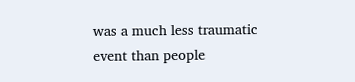was a much less traumatic event than people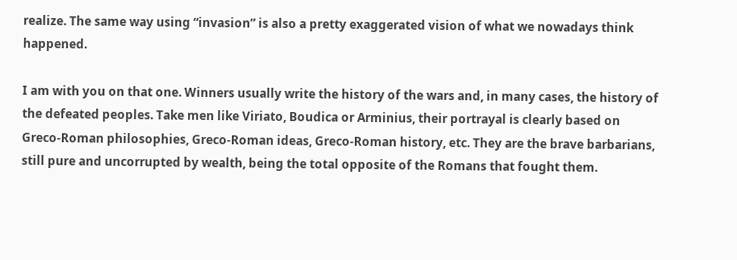realize. The same way using “invasion” is also a pretty exaggerated vision of what we nowadays think happened.

I am with you on that one. Winners usually write the history of the wars and, in many cases, the history of the defeated peoples. Take men like Viriato, Boudica or Arminius, their portrayal is clearly based on Greco-Roman philosophies, Greco-Roman ideas, Greco-Roman history, etc. They are the brave barbarians, still pure and uncorrupted by wealth, being the total opposite of the Romans that fought them.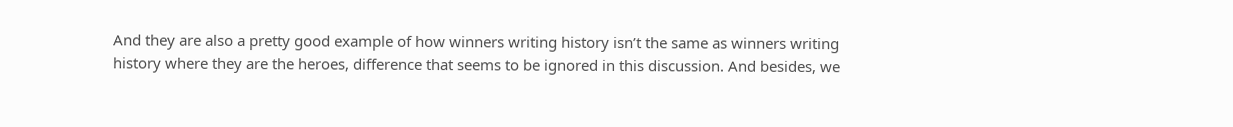And they are also a pretty good example of how winners writing history isn’t the same as winners writing history where they are the heroes, difference that seems to be ignored in this discussion. And besides, we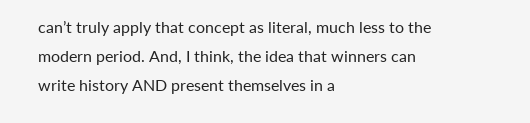can’t truly apply that concept as literal, much less to the modern period. And, I think, the idea that winners can write history AND present themselves in a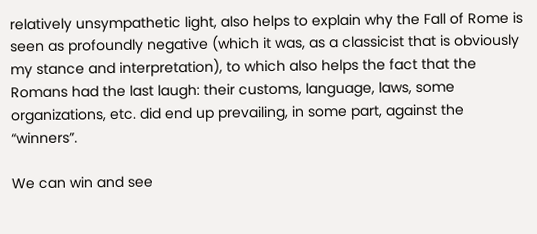relatively unsympathetic light, also helps to explain why the Fall of Rome is seen as profoundly negative (which it was, as a classicist that is obviously my stance and interpretation), to which also helps the fact that the Romans had the last laugh: their customs, language, laws, some organizations, etc. did end up prevailing, in some part, against the “winners”.

We can win and see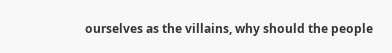ourselves as the villains, why should the people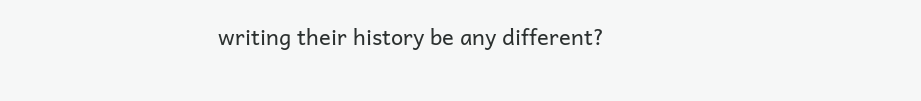writing their history be any different?